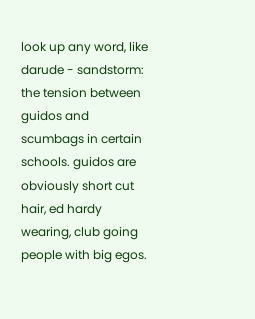look up any word, like darude - sandstorm:
the tension between guidos and scumbags in certain schools. guidos are obviously short cut hair, ed hardy wearing, club going people with big egos.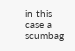in this case a scumbag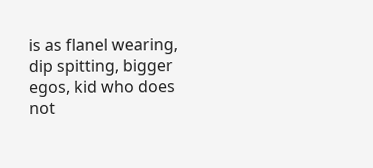is as flanel wearing, dip spitting, bigger egos, kid who does not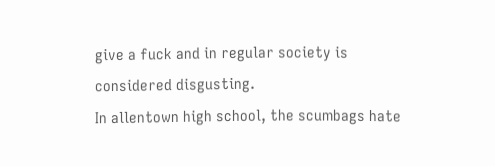give a fuck and in regular society is considered disgusting.
In allentown high school, the scumbags hate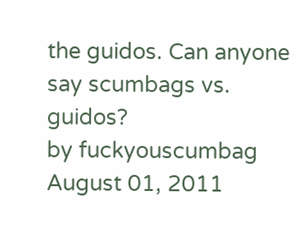the guidos. Can anyone say scumbags vs. guidos?
by fuckyouscumbag August 01, 2011